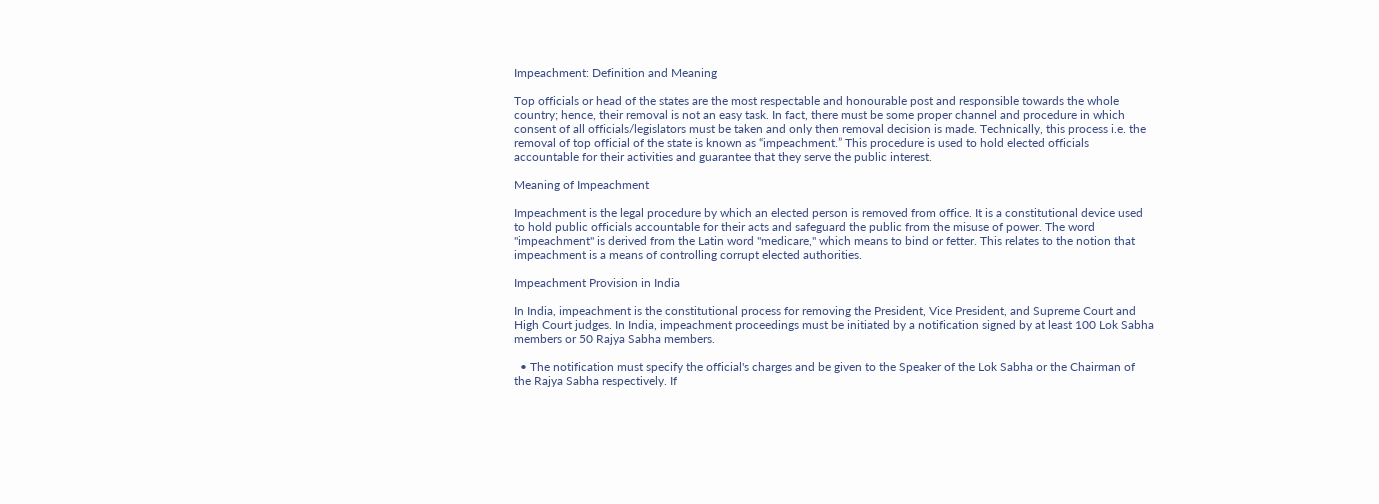Impeachment: Definition and Meaning

Top officials or head of the states are the most respectable and honourable post and responsible towards the whole country; hence, their removal is not an easy task. In fact, there must be some proper channel and procedure in which consent of all officials/legislators must be taken and only then removal decision is made. Technically, this process i.e. the removal of top official of the state is known as “impeachment.” This procedure is used to hold elected officials accountable for their activities and guarantee that they serve the public interest.

Meaning of Impeachment

Impeachment is the legal procedure by which an elected person is removed from office. It is a constitutional device used to hold public officials accountable for their acts and safeguard the public from the misuse of power. The word "impeachment" is derived from the Latin word "medicare," which means to bind or fetter. This relates to the notion that impeachment is a means of controlling corrupt elected authorities.

Impeachment Provision in India

In India, impeachment is the constitutional process for removing the President, Vice President, and Supreme Court and High Court judges. In India, impeachment proceedings must be initiated by a notification signed by at least 100 Lok Sabha members or 50 Rajya Sabha members.

  • The notification must specify the official's charges and be given to the Speaker of the Lok Sabha or the Chairman of the Rajya Sabha respectively. If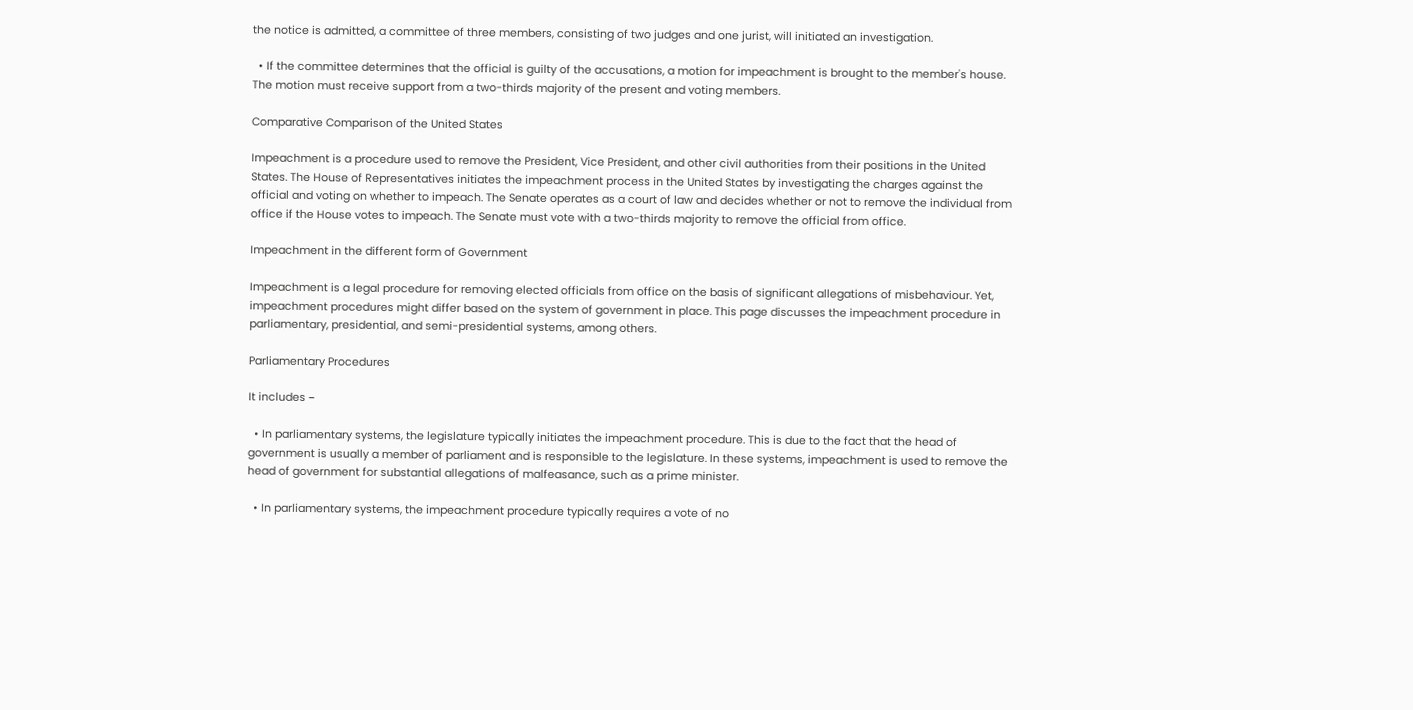the notice is admitted, a committee of three members, consisting of two judges and one jurist, will initiated an investigation.

  • If the committee determines that the official is guilty of the accusations, a motion for impeachment is brought to the member's house. The motion must receive support from a two-thirds majority of the present and voting members.

Comparative Comparison of the United States

Impeachment is a procedure used to remove the President, Vice President, and other civil authorities from their positions in the United States. The House of Representatives initiates the impeachment process in the United States by investigating the charges against the official and voting on whether to impeach. The Senate operates as a court of law and decides whether or not to remove the individual from office if the House votes to impeach. The Senate must vote with a two-thirds majority to remove the official from office.

Impeachment in the different form of Government

Impeachment is a legal procedure for removing elected officials from office on the basis of significant allegations of misbehaviour. Yet, impeachment procedures might differ based on the system of government in place. This page discusses the impeachment procedure in parliamentary, presidential, and semi-presidential systems, among others.

Parliamentary Procedures

It includes −

  • In parliamentary systems, the legislature typically initiates the impeachment procedure. This is due to the fact that the head of government is usually a member of parliament and is responsible to the legislature. In these systems, impeachment is used to remove the head of government for substantial allegations of malfeasance, such as a prime minister.

  • In parliamentary systems, the impeachment procedure typically requires a vote of no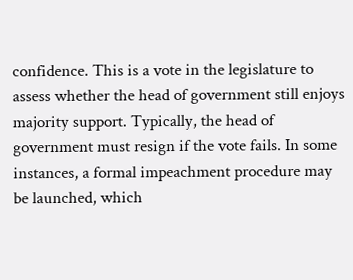confidence. This is a vote in the legislature to assess whether the head of government still enjoys majority support. Typically, the head of government must resign if the vote fails. In some instances, a formal impeachment procedure may be launched, which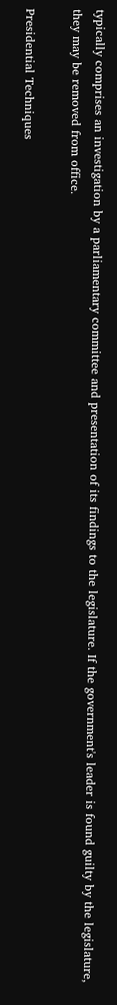typically comprises an investigation by a parliamentary committee and presentation of its findings to the legislature. If the government's leader is found guilty by the legislature, they may be removed from office.

Presidential Techniques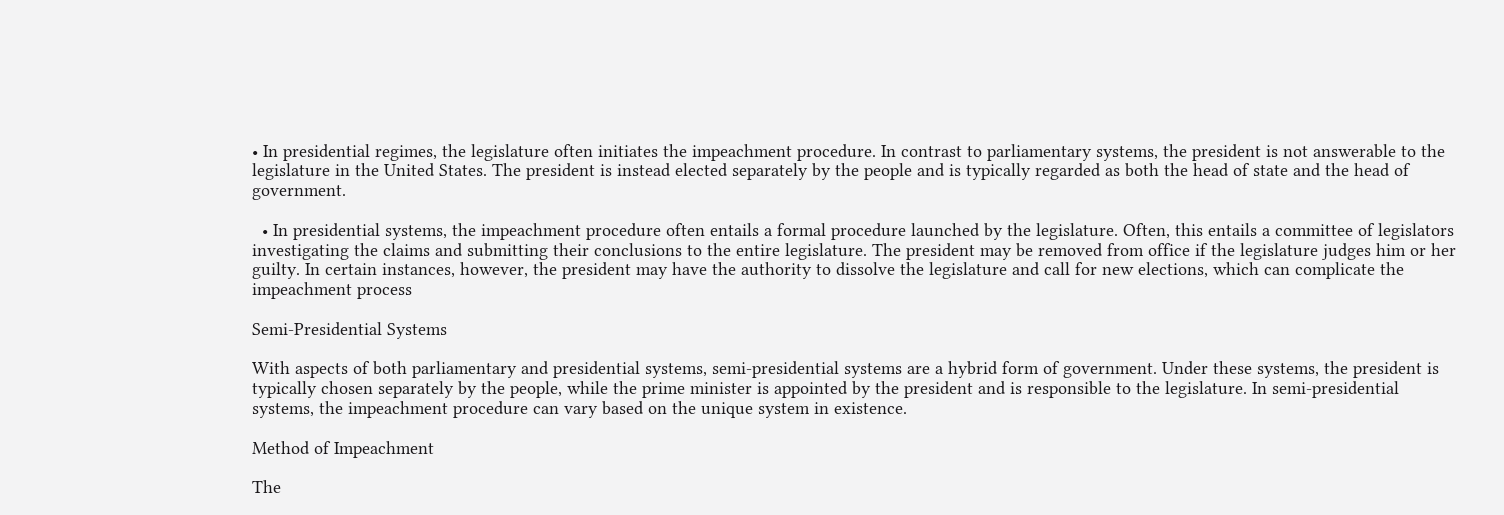• In presidential regimes, the legislature often initiates the impeachment procedure. In contrast to parliamentary systems, the president is not answerable to the legislature in the United States. The president is instead elected separately by the people and is typically regarded as both the head of state and the head of government.

  • In presidential systems, the impeachment procedure often entails a formal procedure launched by the legislature. Often, this entails a committee of legislators investigating the claims and submitting their conclusions to the entire legislature. The president may be removed from office if the legislature judges him or her guilty. In certain instances, however, the president may have the authority to dissolve the legislature and call for new elections, which can complicate the impeachment process

Semi-Presidential Systems

With aspects of both parliamentary and presidential systems, semi-presidential systems are a hybrid form of government. Under these systems, the president is typically chosen separately by the people, while the prime minister is appointed by the president and is responsible to the legislature. In semi-presidential systems, the impeachment procedure can vary based on the unique system in existence.

Method of Impeachment

The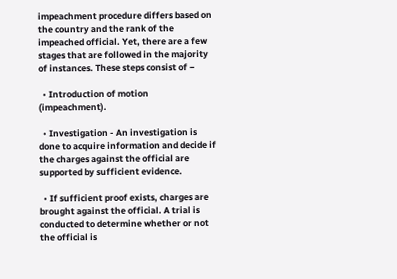impeachment procedure differs based on the country and the rank of the impeached official. Yet, there are a few stages that are followed in the majority of instances. These steps consist of −

  • Introduction of motion (impeachment).

  • Investigation - An investigation is done to acquire information and decide if the charges against the official are supported by sufficient evidence.

  • If sufficient proof exists, charges are brought against the official. A trial is conducted to determine whether or not the official is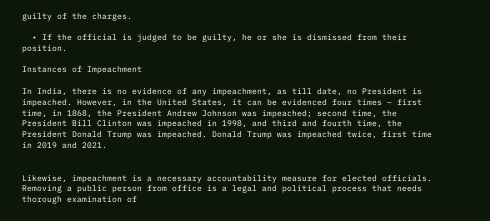guilty of the charges.

  • If the official is judged to be guilty, he or she is dismissed from their position.

Instances of Impeachment

In India, there is no evidence of any impeachment, as till date, no President is impeached. However, in the United States, it can be evidenced four times – first time, in 1868, the President Andrew Johnson was impeached; second time, the President Bill Clinton was impeached in 1998, and third and fourth time, the President Donald Trump was impeached. Donald Trump was impeached twice, first time in 2019 and 2021.


Likewise, impeachment is a necessary accountability measure for elected officials. Removing a public person from office is a legal and political process that needs thorough examination of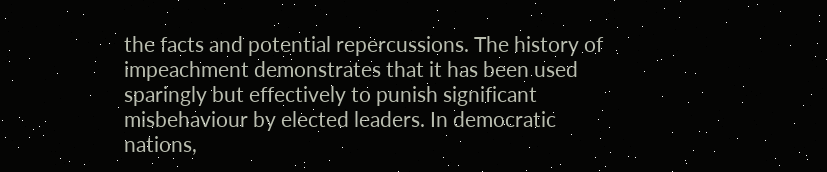the facts and potential repercussions. The history of impeachment demonstrates that it has been used sparingly but effectively to punish significant misbehaviour by elected leaders. In democratic nations,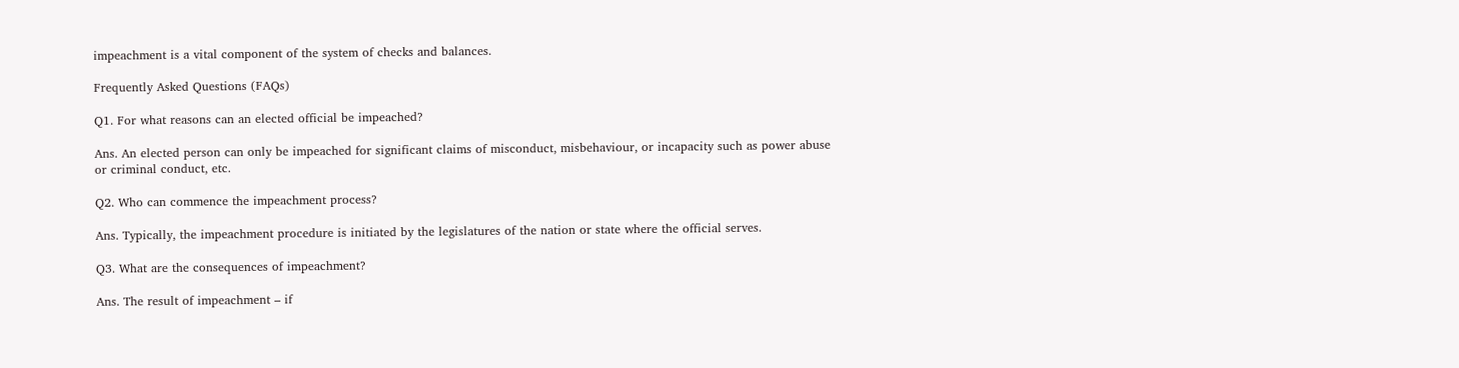impeachment is a vital component of the system of checks and balances.

Frequently Asked Questions (FAQs)

Q1. For what reasons can an elected official be impeached?

Ans. An elected person can only be impeached for significant claims of misconduct, misbehaviour, or incapacity such as power abuse or criminal conduct, etc.

Q2. Who can commence the impeachment process?

Ans. Typically, the impeachment procedure is initiated by the legislatures of the nation or state where the official serves.

Q3. What are the consequences of impeachment?

Ans. The result of impeachment – if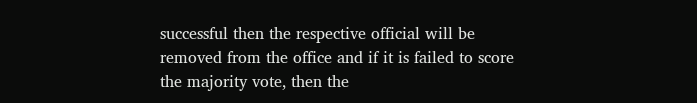successful then the respective official will be removed from the office and if it is failed to score the majority vote, then the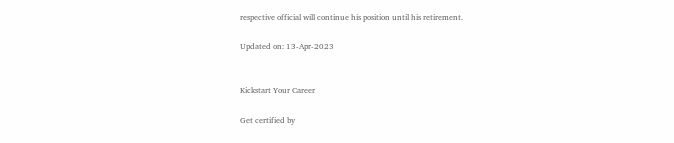respective official will continue his position until his retirement.

Updated on: 13-Apr-2023


Kickstart Your Career

Get certified by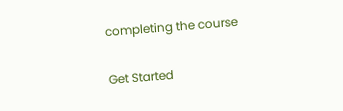completing the course

Get Started